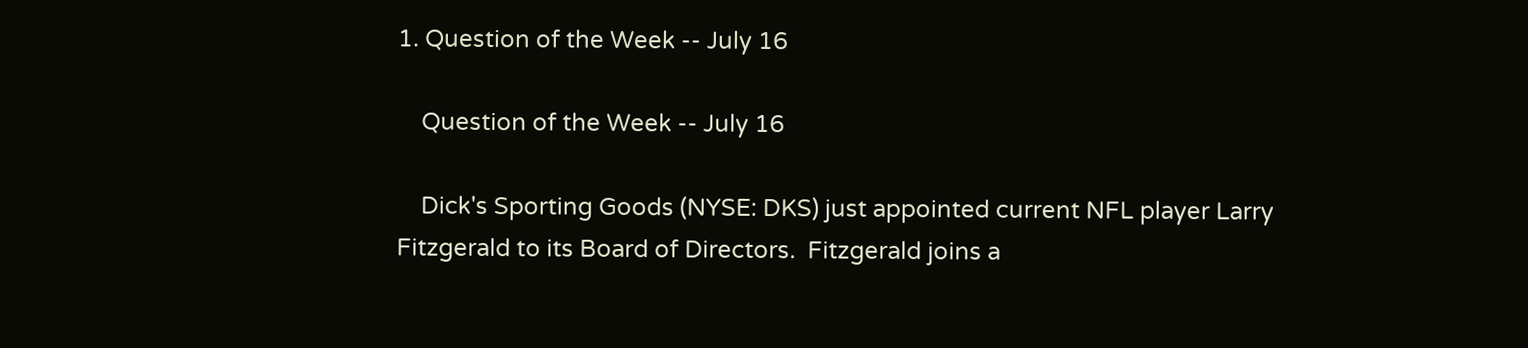1. Question of the Week -- July 16

    Question of the Week -- July 16

    Dick's Sporting Goods (NYSE: DKS) just appointed current NFL player Larry Fitzgerald to its Board of Directors.  Fitzgerald joins a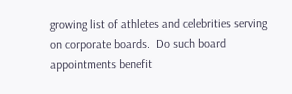growing list of athletes and celebrities serving on corporate boards.  Do such board appointments benefit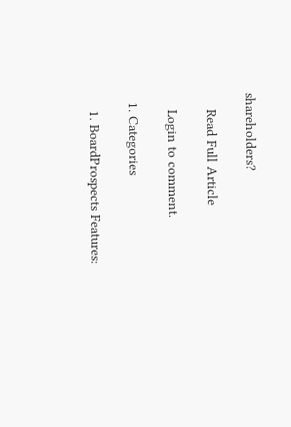shareholders?

    Read Full Article

    Login to comment.

  1. Categories

    1. BoardProspects Features: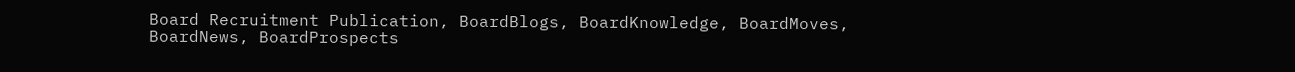Board Recruitment Publication, BoardBlogs, BoardKnowledge, BoardMoves, BoardNews, BoardProspects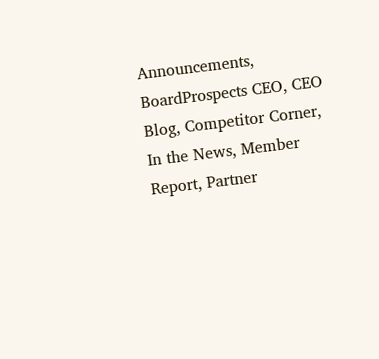Announcements, BoardProspects CEO, CEO Blog, Competitor Corner, In the News, Member Report, Partner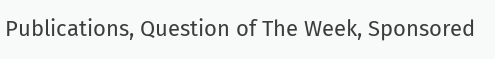Publications, Question of The Week, Sponsored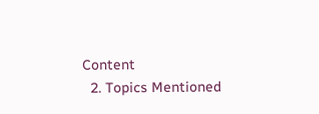Content
  2. Topics Mentioned